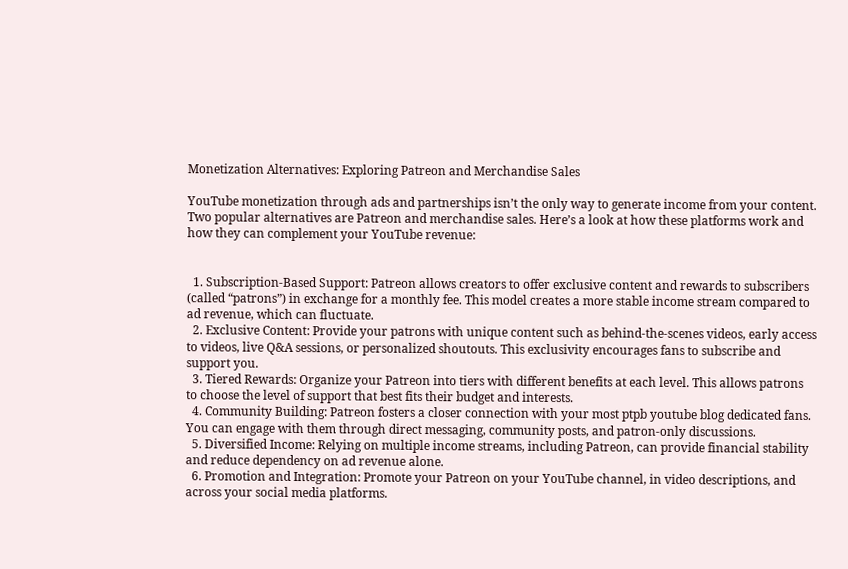Monetization Alternatives: Exploring Patreon and Merchandise Sales

YouTube monetization through ads and partnerships isn’t the only way to generate income from your content. Two popular alternatives are Patreon and merchandise sales. Here’s a look at how these platforms work and how they can complement your YouTube revenue:


  1. Subscription-Based Support: Patreon allows creators to offer exclusive content and rewards to subscribers (called “patrons”) in exchange for a monthly fee. This model creates a more stable income stream compared to ad revenue, which can fluctuate.
  2. Exclusive Content: Provide your patrons with unique content such as behind-the-scenes videos, early access to videos, live Q&A sessions, or personalized shoutouts. This exclusivity encourages fans to subscribe and support you.
  3. Tiered Rewards: Organize your Patreon into tiers with different benefits at each level. This allows patrons to choose the level of support that best fits their budget and interests.
  4. Community Building: Patreon fosters a closer connection with your most ptpb youtube blog dedicated fans. You can engage with them through direct messaging, community posts, and patron-only discussions.
  5. Diversified Income: Relying on multiple income streams, including Patreon, can provide financial stability and reduce dependency on ad revenue alone.
  6. Promotion and Integration: Promote your Patreon on your YouTube channel, in video descriptions, and across your social media platforms.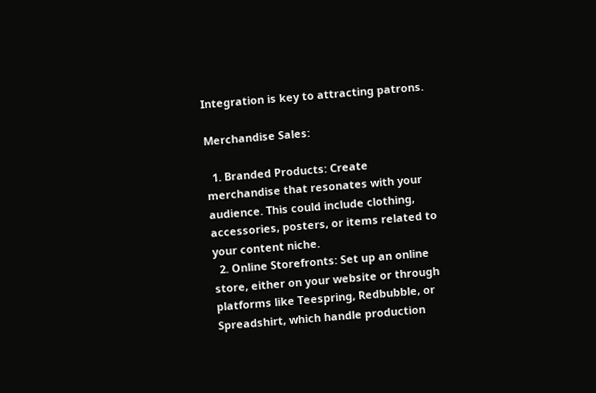Integration is key to attracting patrons.

Merchandise Sales:

  1. Branded Products: Create merchandise that resonates with your audience. This could include clothing, accessories, posters, or items related to your content niche.
  2. Online Storefronts: Set up an online store, either on your website or through platforms like Teespring, Redbubble, or Spreadshirt, which handle production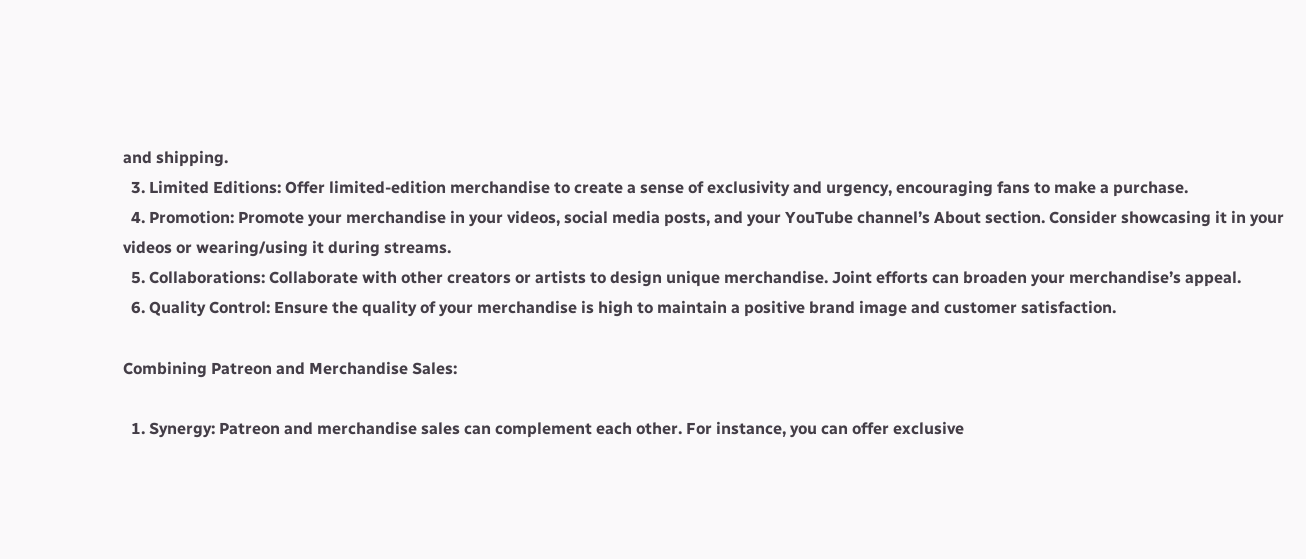and shipping.
  3. Limited Editions: Offer limited-edition merchandise to create a sense of exclusivity and urgency, encouraging fans to make a purchase.
  4. Promotion: Promote your merchandise in your videos, social media posts, and your YouTube channel’s About section. Consider showcasing it in your videos or wearing/using it during streams.
  5. Collaborations: Collaborate with other creators or artists to design unique merchandise. Joint efforts can broaden your merchandise’s appeal.
  6. Quality Control: Ensure the quality of your merchandise is high to maintain a positive brand image and customer satisfaction.

Combining Patreon and Merchandise Sales:

  1. Synergy: Patreon and merchandise sales can complement each other. For instance, you can offer exclusive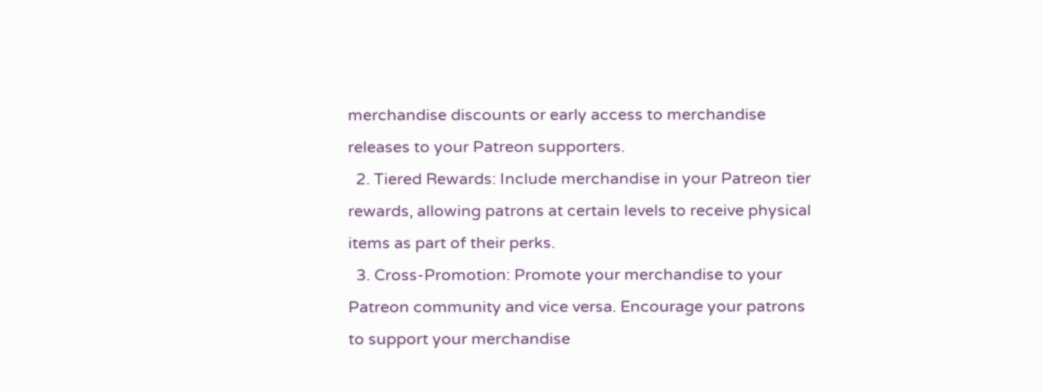merchandise discounts or early access to merchandise releases to your Patreon supporters.
  2. Tiered Rewards: Include merchandise in your Patreon tier rewards, allowing patrons at certain levels to receive physical items as part of their perks.
  3. Cross-Promotion: Promote your merchandise to your Patreon community and vice versa. Encourage your patrons to support your merchandise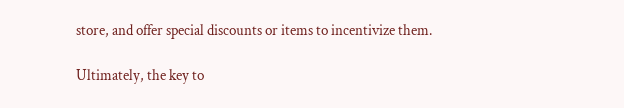store, and offer special discounts or items to incentivize them.

Ultimately, the key to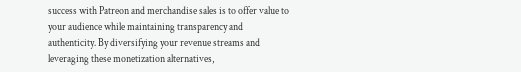success with Patreon and merchandise sales is to offer value to your audience while maintaining transparency and authenticity. By diversifying your revenue streams and leveraging these monetization alternatives,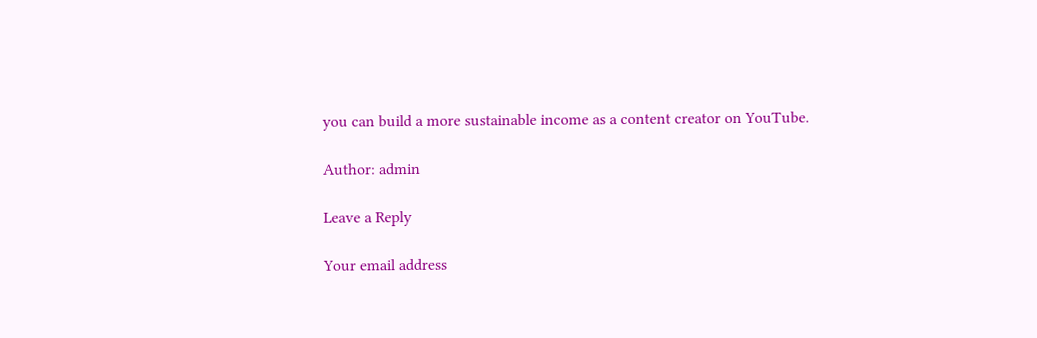you can build a more sustainable income as a content creator on YouTube.

Author: admin

Leave a Reply

Your email address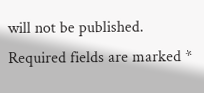will not be published. Required fields are marked *